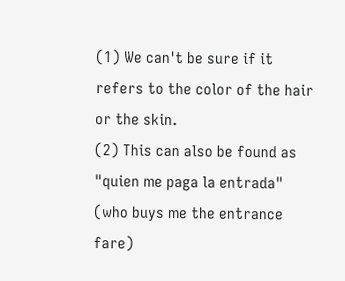(1) We can't be sure if it refers to the color of the hair or the skin.
(2) This can also be found as "quien me paga la entrada" (who buys me the entrance fare)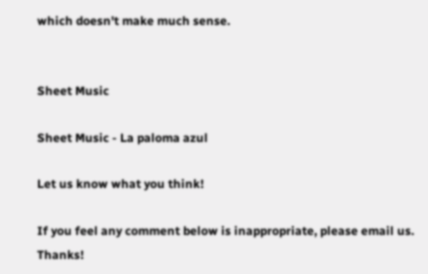which doesn't make much sense.


Sheet Music

Sheet Music - La paloma azul

Let us know what you think!

If you feel any comment below is inappropriate, please email us. Thanks!